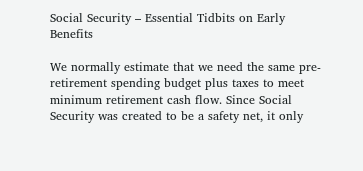Social Security – Essential Tidbits on Early Benefits

We normally estimate that we need the same pre-retirement spending budget plus taxes to meet minimum retirement cash flow. Since Social Security was created to be a safety net, it only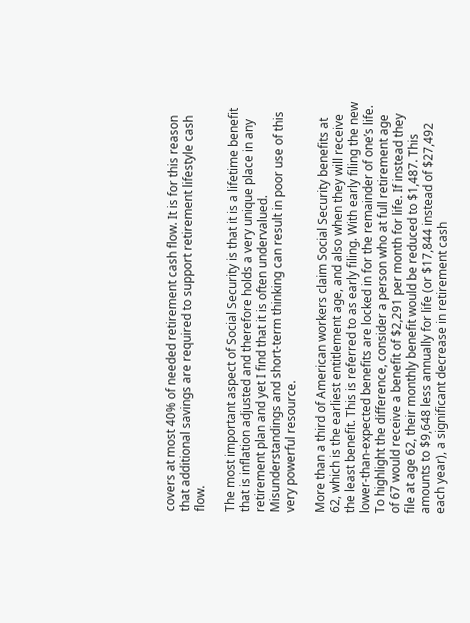covers at most 40% of needed retirement cash flow. It is for this reason that additional savings are required to support retirement lifestyle cash flow.

The most important aspect of Social Security is that it is a lifetime benefit that is inflation adjusted and therefore holds a very unique place in any retirement plan and yet I find that it is often undervalued. Misunderstandings and short-term thinking can result in poor use of this very powerful resource.

More than a third of American workers claim Social Security benefits at 62, which is the earliest entitlement age, and also when they will receive the least benefit. This is referred to as early filing. With early filing the new lower-than-expected benefits are locked in for the remainder of one’s life. To highlight the difference, consider a person who at full retirement age of 67 would receive a benefit of $2,291 per month for life. If instead they file at age 62, their monthly benefit would be reduced to $1,487. This amounts to $9,648 less annually for life (or $17,844 instead of $27,492 each year), a significant decrease in retirement cash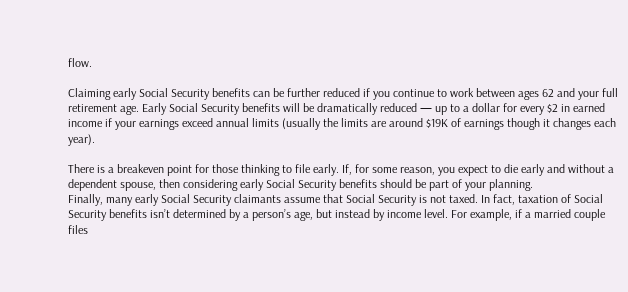flow.

Claiming early Social Security benefits can be further reduced if you continue to work between ages 62 and your full retirement age. Early Social Security benefits will be dramatically reduced — up to a dollar for every $2 in earned income if your earnings exceed annual limits (usually the limits are around $19K of earnings though it changes each year).

There is a breakeven point for those thinking to file early. If, for some reason, you expect to die early and without a dependent spouse, then considering early Social Security benefits should be part of your planning.
Finally, many early Social Security claimants assume that Social Security is not taxed. In fact, taxation of Social Security benefits isn’t determined by a person’s age, but instead by income level. For example, if a married couple files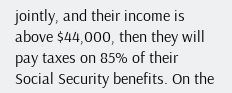jointly, and their income is above $44,000, then they will pay taxes on 85% of their Social Security benefits. On the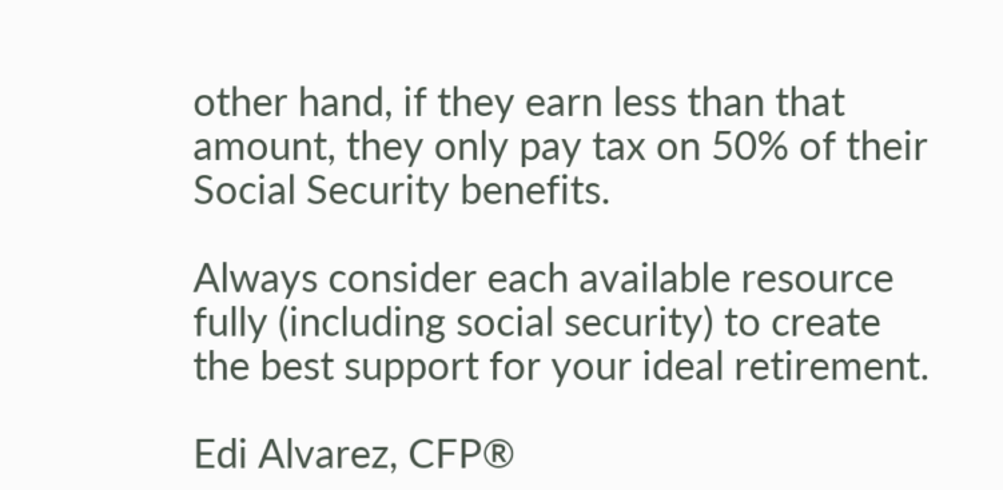other hand, if they earn less than that amount, they only pay tax on 50% of their Social Security benefits.

Always consider each available resource fully (including social security) to create the best support for your ideal retirement.

Edi Alvarez, CFP®